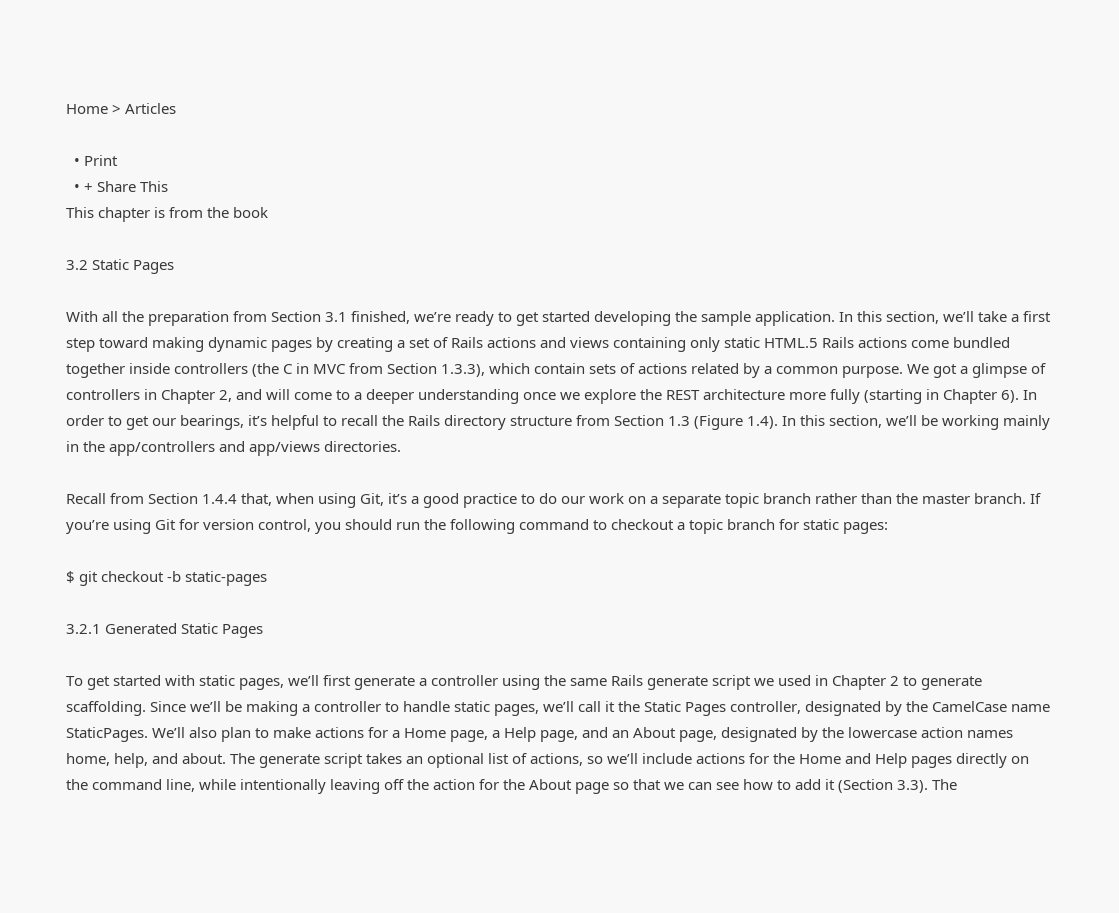Home > Articles

  • Print
  • + Share This
This chapter is from the book

3.2 Static Pages

With all the preparation from Section 3.1 finished, we’re ready to get started developing the sample application. In this section, we’ll take a first step toward making dynamic pages by creating a set of Rails actions and views containing only static HTML.5 Rails actions come bundled together inside controllers (the C in MVC from Section 1.3.3), which contain sets of actions related by a common purpose. We got a glimpse of controllers in Chapter 2, and will come to a deeper understanding once we explore the REST architecture more fully (starting in Chapter 6). In order to get our bearings, it’s helpful to recall the Rails directory structure from Section 1.3 (Figure 1.4). In this section, we’ll be working mainly in the app/controllers and app/views directories.

Recall from Section 1.4.4 that, when using Git, it’s a good practice to do our work on a separate topic branch rather than the master branch. If you’re using Git for version control, you should run the following command to checkout a topic branch for static pages:

$ git checkout -b static-pages

3.2.1 Generated Static Pages

To get started with static pages, we’ll first generate a controller using the same Rails generate script we used in Chapter 2 to generate scaffolding. Since we’ll be making a controller to handle static pages, we’ll call it the Static Pages controller, designated by the CamelCase name StaticPages. We’ll also plan to make actions for a Home page, a Help page, and an About page, designated by the lowercase action names home, help, and about. The generate script takes an optional list of actions, so we’ll include actions for the Home and Help pages directly on the command line, while intentionally leaving off the action for the About page so that we can see how to add it (Section 3.3). The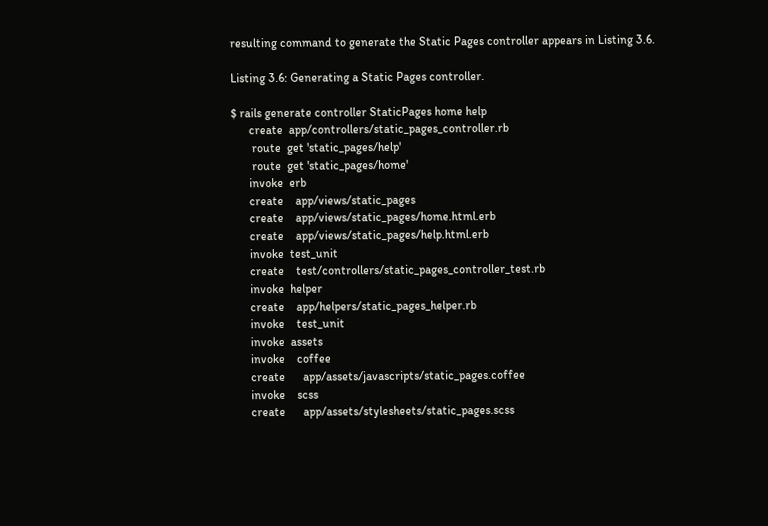resulting command to generate the Static Pages controller appears in Listing 3.6.

Listing 3.6: Generating a Static Pages controller.

$ rails generate controller StaticPages home help
      create  app/controllers/static_pages_controller.rb
       route  get 'static_pages/help'
       route  get 'static_pages/home'
      invoke  erb
      create    app/views/static_pages
      create    app/views/static_pages/home.html.erb
      create    app/views/static_pages/help.html.erb
      invoke  test_unit
      create    test/controllers/static_pages_controller_test.rb
      invoke  helper
      create    app/helpers/static_pages_helper.rb
      invoke    test_unit
      invoke  assets
      invoke    coffee
      create      app/assets/javascripts/static_pages.coffee
      invoke    scss
      create      app/assets/stylesheets/static_pages.scss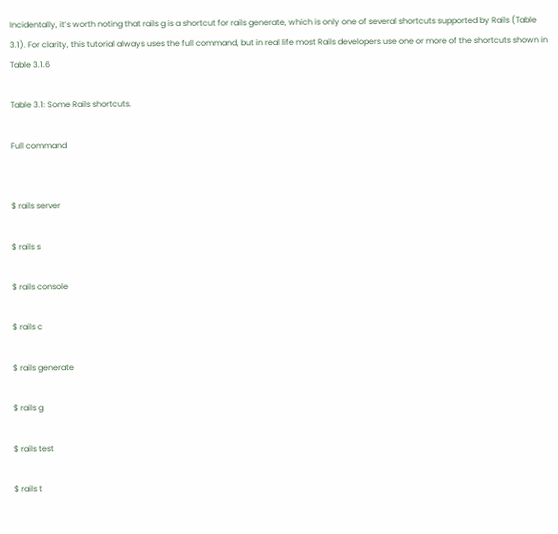Incidentally, it’s worth noting that rails g is a shortcut for rails generate, which is only one of several shortcuts supported by Rails (Table 3.1). For clarity, this tutorial always uses the full command, but in real life most Rails developers use one or more of the shortcuts shown in Table 3.1.6

Table 3.1: Some Rails shortcuts.

Full command


$ rails server

$ rails s

$ rails console

$ rails c

$ rails generate

$ rails g

$ rails test

$ rails t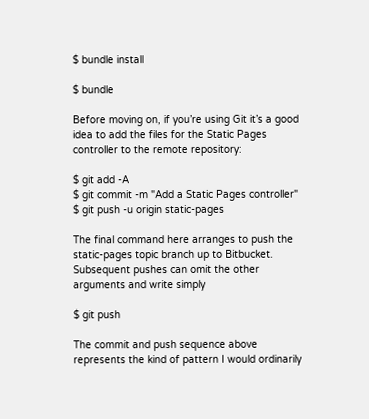$ bundle install

$ bundle

Before moving on, if you’re using Git it’s a good idea to add the files for the Static Pages controller to the remote repository:

$ git add -A
$ git commit -m "Add a Static Pages controller"
$ git push -u origin static-pages

The final command here arranges to push the static-pages topic branch up to Bitbucket. Subsequent pushes can omit the other arguments and write simply

$ git push

The commit and push sequence above represents the kind of pattern I would ordinarily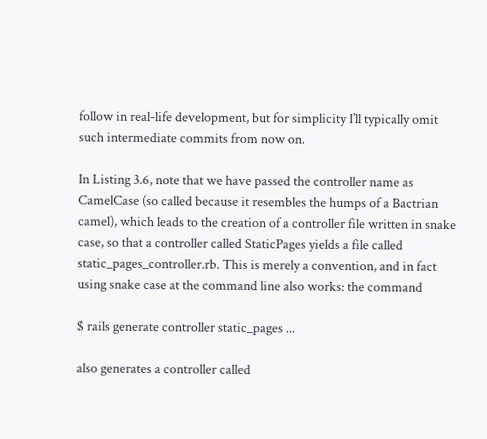follow in real-life development, but for simplicity I’ll typically omit such intermediate commits from now on.

In Listing 3.6, note that we have passed the controller name as CamelCase (so called because it resembles the humps of a Bactrian camel), which leads to the creation of a controller file written in snake case, so that a controller called StaticPages yields a file called static_pages_controller.rb. This is merely a convention, and in fact using snake case at the command line also works: the command

$ rails generate controller static_pages ...

also generates a controller called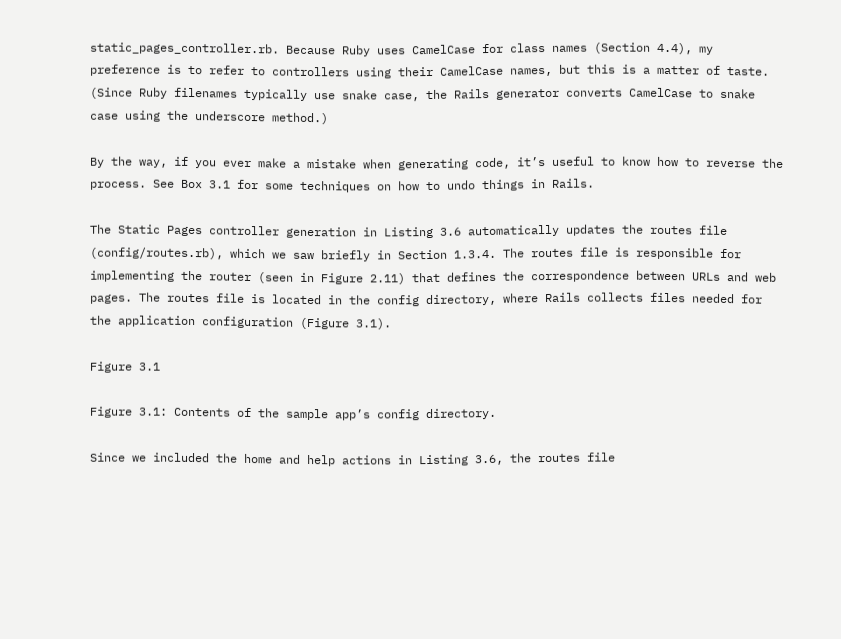static_pages_controller.rb. Because Ruby uses CamelCase for class names (Section 4.4), my preference is to refer to controllers using their CamelCase names, but this is a matter of taste. (Since Ruby filenames typically use snake case, the Rails generator converts CamelCase to snake case using the underscore method.)

By the way, if you ever make a mistake when generating code, it’s useful to know how to reverse the process. See Box 3.1 for some techniques on how to undo things in Rails.

The Static Pages controller generation in Listing 3.6 automatically updates the routes file (config/routes.rb), which we saw briefly in Section 1.3.4. The routes file is responsible for implementing the router (seen in Figure 2.11) that defines the correspondence between URLs and web pages. The routes file is located in the config directory, where Rails collects files needed for the application configuration (Figure 3.1).

Figure 3.1

Figure 3.1: Contents of the sample app’s config directory.

Since we included the home and help actions in Listing 3.6, the routes file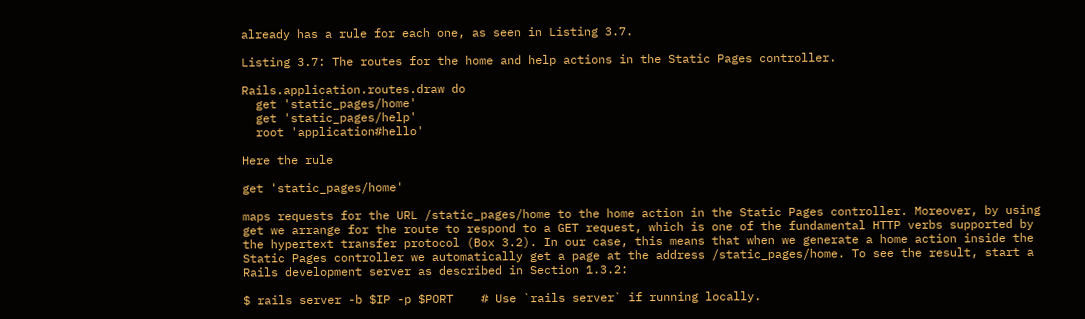already has a rule for each one, as seen in Listing 3.7.

Listing 3.7: The routes for the home and help actions in the Static Pages controller.

Rails.application.routes.draw do
  get 'static_pages/home'
  get 'static_pages/help'
  root 'application#hello'

Here the rule

get 'static_pages/home'

maps requests for the URL /static_pages/home to the home action in the Static Pages controller. Moreover, by using get we arrange for the route to respond to a GET request, which is one of the fundamental HTTP verbs supported by the hypertext transfer protocol (Box 3.2). In our case, this means that when we generate a home action inside the Static Pages controller we automatically get a page at the address /static_pages/home. To see the result, start a Rails development server as described in Section 1.3.2:

$ rails server -b $IP -p $PORT    # Use `rails server` if running locally.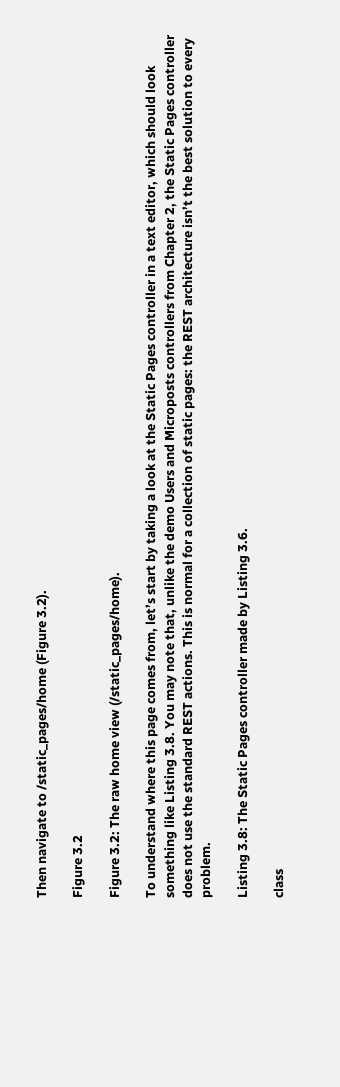Then navigate to /static_pages/home (Figure 3.2).

Figure 3.2

Figure 3.2: The raw home view (/static_pages/home).

To understand where this page comes from, let’s start by taking a look at the Static Pages controller in a text editor, which should look something like Listing 3.8. You may note that, unlike the demo Users and Microposts controllers from Chapter 2, the Static Pages controller does not use the standard REST actions. This is normal for a collection of static pages: the REST architecture isn’t the best solution to every problem.

Listing 3.8: The Static Pages controller made by Listing 3.6.

class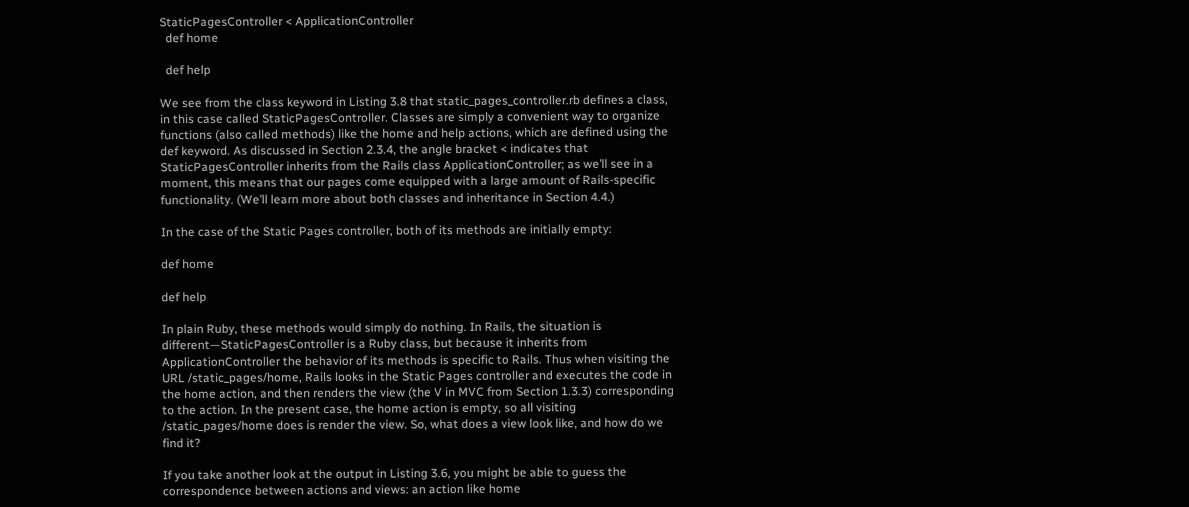StaticPagesController < ApplicationController
  def home

  def help

We see from the class keyword in Listing 3.8 that static_pages_controller.rb defines a class, in this case called StaticPagesController. Classes are simply a convenient way to organize functions (also called methods) like the home and help actions, which are defined using the def keyword. As discussed in Section 2.3.4, the angle bracket < indicates that StaticPagesController inherits from the Rails class ApplicationController; as we’ll see in a moment, this means that our pages come equipped with a large amount of Rails-specific functionality. (We’ll learn more about both classes and inheritance in Section 4.4.)

In the case of the Static Pages controller, both of its methods are initially empty:

def home

def help

In plain Ruby, these methods would simply do nothing. In Rails, the situation is different—StaticPagesController is a Ruby class, but because it inherits from ApplicationController the behavior of its methods is specific to Rails. Thus when visiting the URL /static_pages/home, Rails looks in the Static Pages controller and executes the code in the home action, and then renders the view (the V in MVC from Section 1.3.3) corresponding to the action. In the present case, the home action is empty, so all visiting /static_pages/home does is render the view. So, what does a view look like, and how do we find it?

If you take another look at the output in Listing 3.6, you might be able to guess the correspondence between actions and views: an action like home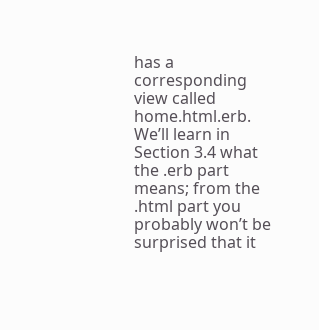has a corresponding view called home.html.erb. We’ll learn in Section 3.4 what the .erb part means; from the .html part you probably won’t be surprised that it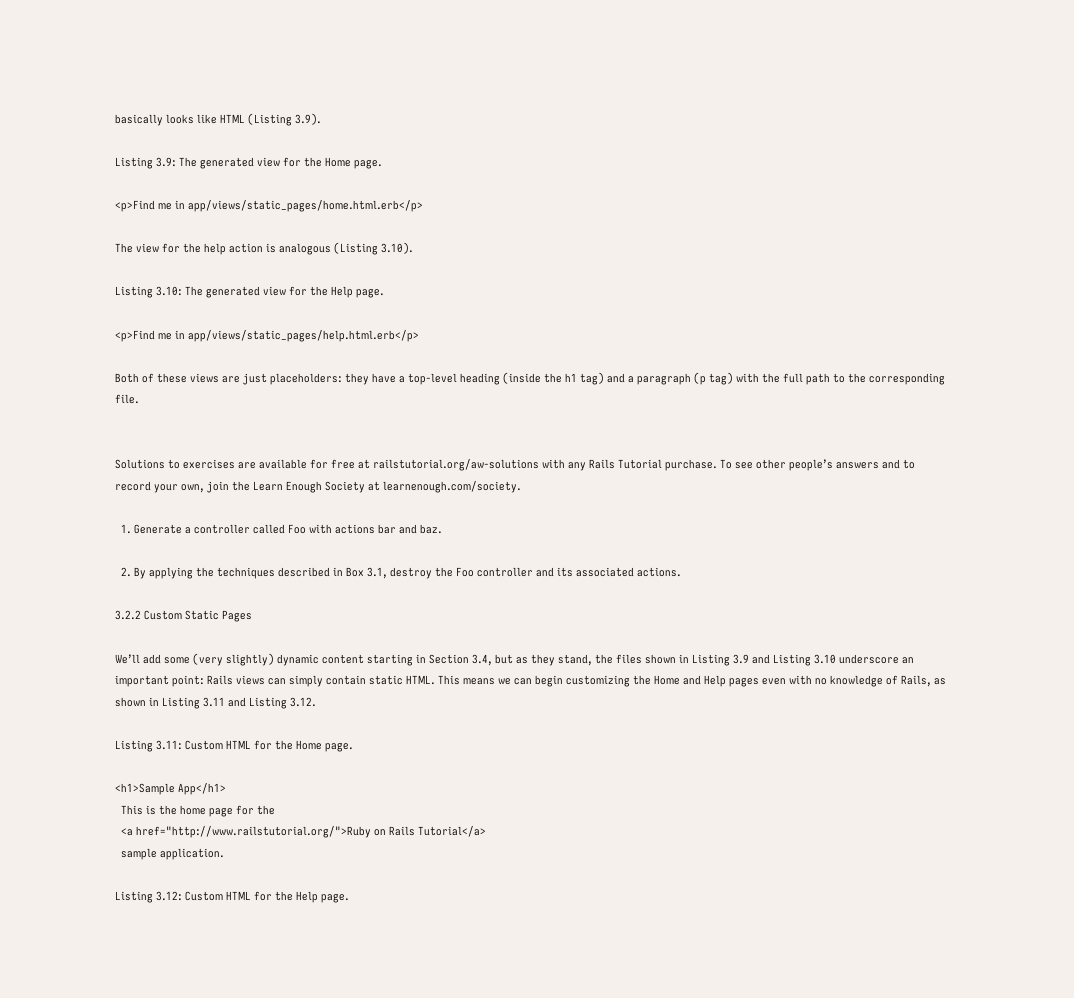basically looks like HTML (Listing 3.9).

Listing 3.9: The generated view for the Home page.

<p>Find me in app/views/static_pages/home.html.erb</p>

The view for the help action is analogous (Listing 3.10).

Listing 3.10: The generated view for the Help page.

<p>Find me in app/views/static_pages/help.html.erb</p>

Both of these views are just placeholders: they have a top-level heading (inside the h1 tag) and a paragraph (p tag) with the full path to the corresponding file.


Solutions to exercises are available for free at railstutorial.org/aw-solutions with any Rails Tutorial purchase. To see other people’s answers and to record your own, join the Learn Enough Society at learnenough.com/society.

  1. Generate a controller called Foo with actions bar and baz.

  2. By applying the techniques described in Box 3.1, destroy the Foo controller and its associated actions.

3.2.2 Custom Static Pages

We’ll add some (very slightly) dynamic content starting in Section 3.4, but as they stand, the files shown in Listing 3.9 and Listing 3.10 underscore an important point: Rails views can simply contain static HTML. This means we can begin customizing the Home and Help pages even with no knowledge of Rails, as shown in Listing 3.11 and Listing 3.12.

Listing 3.11: Custom HTML for the Home page.

<h1>Sample App</h1>
  This is the home page for the
  <a href="http://www.railstutorial.org/">Ruby on Rails Tutorial</a>
  sample application.

Listing 3.12: Custom HTML for the Help page.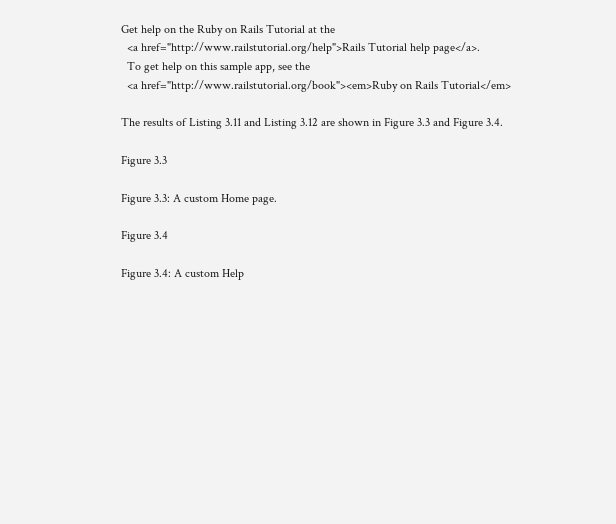Get help on the Ruby on Rails Tutorial at the
  <a href="http://www.railstutorial.org/help">Rails Tutorial help page</a>.
  To get help on this sample app, see the
  <a href="http://www.railstutorial.org/book"><em>Ruby on Rails Tutorial</em>

The results of Listing 3.11 and Listing 3.12 are shown in Figure 3.3 and Figure 3.4.

Figure 3.3

Figure 3.3: A custom Home page.

Figure 3.4

Figure 3.4: A custom Help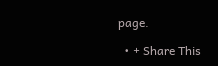page.

  • + Share This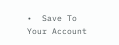•  Save To Your Account